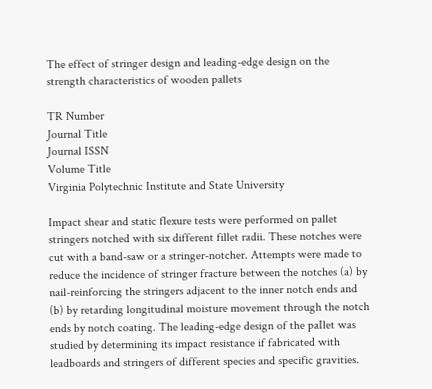The effect of stringer design and leading-edge design on the strength characteristics of wooden pallets

TR Number
Journal Title
Journal ISSN
Volume Title
Virginia Polytechnic Institute and State University

Impact shear and static flexure tests were performed on pallet stringers notched with six different fillet radii. These notches were cut with a band-saw or a stringer-notcher. Attempts were made to reduce the incidence of stringer fracture between the notches (a) by nail-reinforcing the stringers adjacent to the inner notch ends and (b) by retarding longitudinal moisture movement through the notch ends by notch coating. The leading-edge design of the paIlet was studied by determining its impact resistance if fabricated with leadboards and stringers of different species and specific gravities.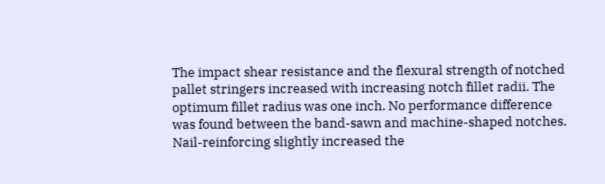The impact shear resistance and the flexural strength of notched pallet stringers increased with increasing notch fillet radii. The optimum fillet radius was one inch. No performance difference was found between the band-sawn and machine-shaped notches. Nail-reinforcing slightly increased the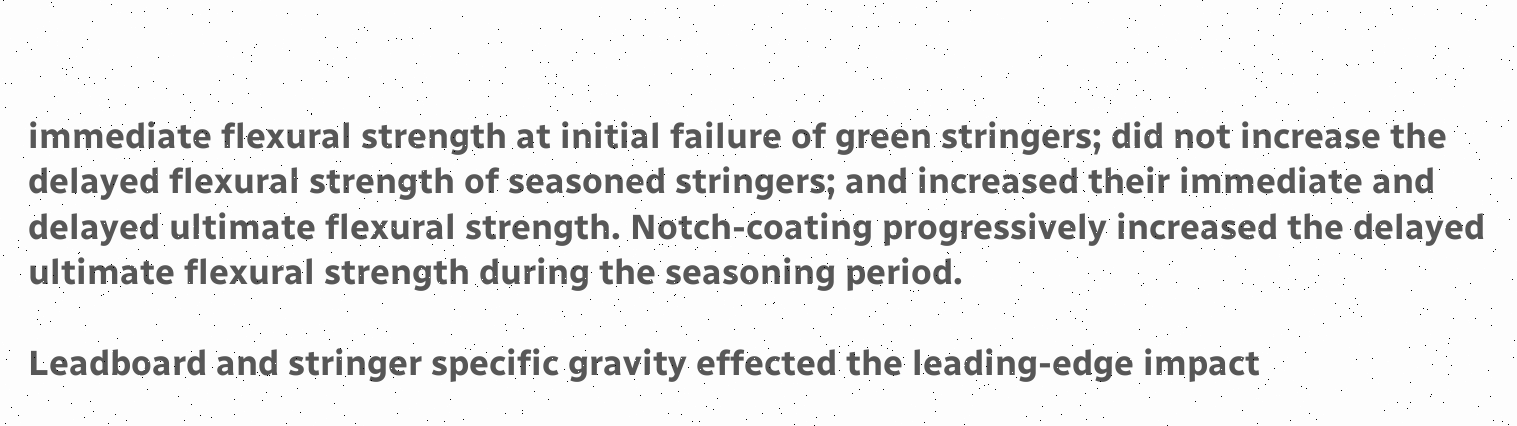immediate flexural strength at initial failure of green stringers; did not increase the delayed flexural strength of seasoned stringers; and increased their immediate and delayed ultimate flexural strength. Notch-coating progressively increased the delayed ultimate flexural strength during the seasoning period.

Leadboard and stringer specific gravity effected the leading-edge impact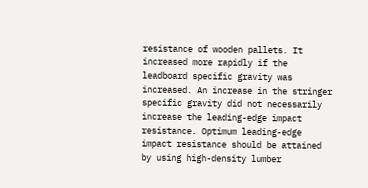resistance of wooden pallets. It increased more rapidly if the leadboard specific gravity was increased. An increase in the stringer specific gravity did not necessarily increase the leading-edge impact resistance. Optimum leading-edge impact resistance should be attained by using high-density lumber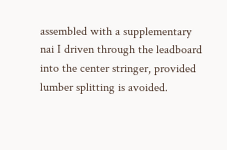assembled with a supplementary nai I driven through the leadboard into the center stringer, provided lumber splitting is avoided.